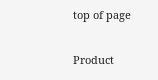top of page

Product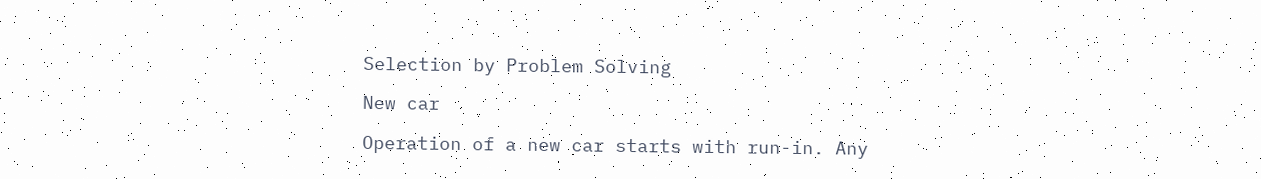Selection by Problem Solving

New car

Operation of a new car starts with run-in. Any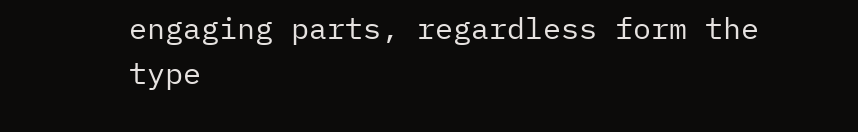engaging parts, regardless form the type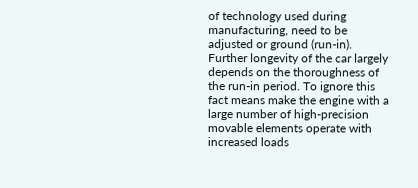of technology used during manufacturing, need to be adjusted or ground (run-in). Further longevity of the car largely depends on the thoroughness of the run-in period. To ignore this fact means make the engine with a large number of high-precision movable elements operate with increased loads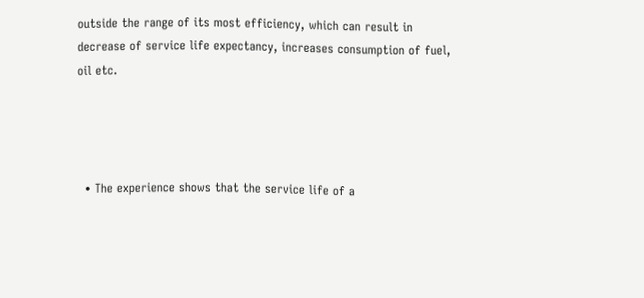outside the range of its most efficiency, which can result in decrease of service life expectancy, increases consumption of fuel, oil etc.




  • The experience shows that the service life of a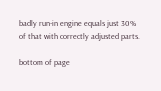badly run-in engine equals just 30% of that with correctly adjusted parts.

bottom of page